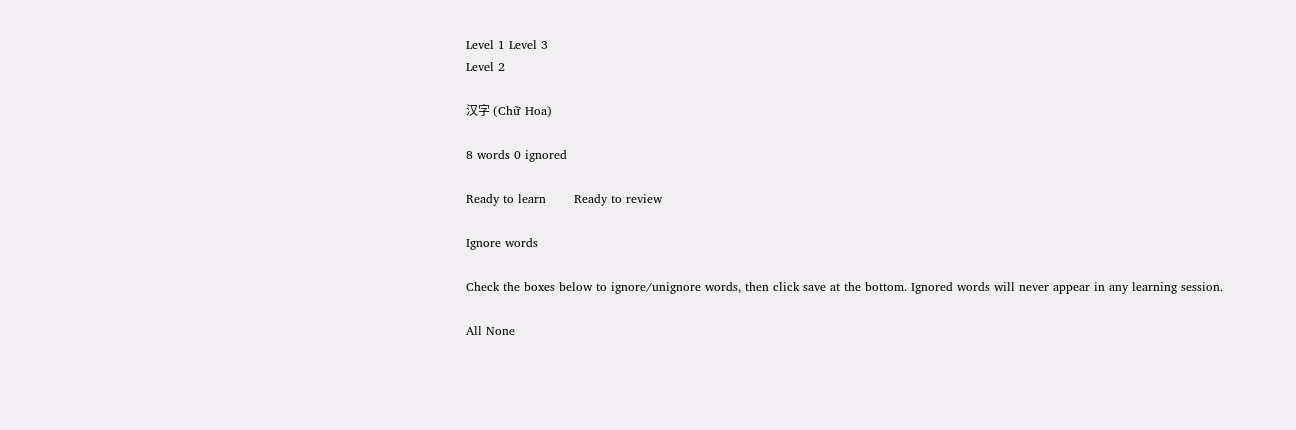Level 1 Level 3
Level 2

汉字 (Chữ Hoa)

8 words 0 ignored

Ready to learn       Ready to review

Ignore words

Check the boxes below to ignore/unignore words, then click save at the bottom. Ignored words will never appear in any learning session.

All None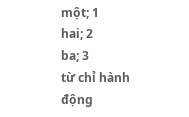một; 1
hai; 2
ba; 3
từ chỉ hành động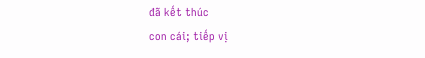đã kết thúc
con cái; tiếp vị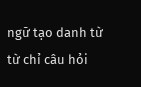ngữ tạo danh từ
từ chỉ câu hỏi